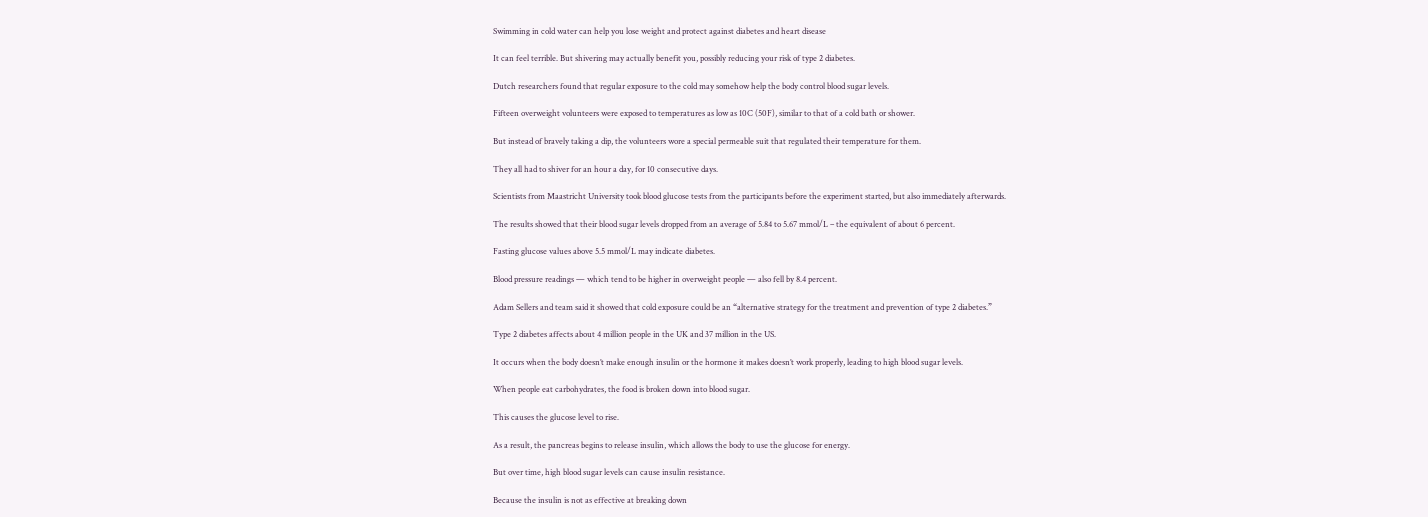Swimming in cold water can help you lose weight and protect against diabetes and heart disease

It can feel terrible. But shivering may actually benefit you, possibly reducing your risk of type 2 diabetes.

Dutch researchers found that regular exposure to the cold may somehow help the body control blood sugar levels.

Fifteen overweight volunteers were exposed to temperatures as low as 10C (50F), similar to that of a cold bath or shower.

But instead of bravely taking a dip, the volunteers wore a special permeable suit that regulated their temperature for them.

They all had to shiver for an hour a day, for 10 consecutive days.

Scientists from Maastricht University took blood glucose tests from the participants before the experiment started, but also immediately afterwards.

The results showed that their blood sugar levels dropped from an average of 5.84 to 5.67 mmol/L – the equivalent of about 6 percent.

Fasting glucose values above 5.5 mmol/L may indicate diabetes.

Blood pressure readings — which tend to be higher in overweight people — also fell by 8.4 percent.

Adam Sellers and team said it showed that cold exposure could be an “alternative strategy for the treatment and prevention of type 2 diabetes.”

Type 2 diabetes affects about 4 million people in the UK and 37 million in the US.

It occurs when the body doesn’t make enough insulin or the hormone it makes doesn’t work properly, leading to high blood sugar levels.

When people eat carbohydrates, the food is broken down into blood sugar.

This causes the glucose level to rise.

As a result, the pancreas begins to release insulin, which allows the body to use the glucose for energy.

But over time, high blood sugar levels can cause insulin resistance.

Because the insulin is not as effective at breaking down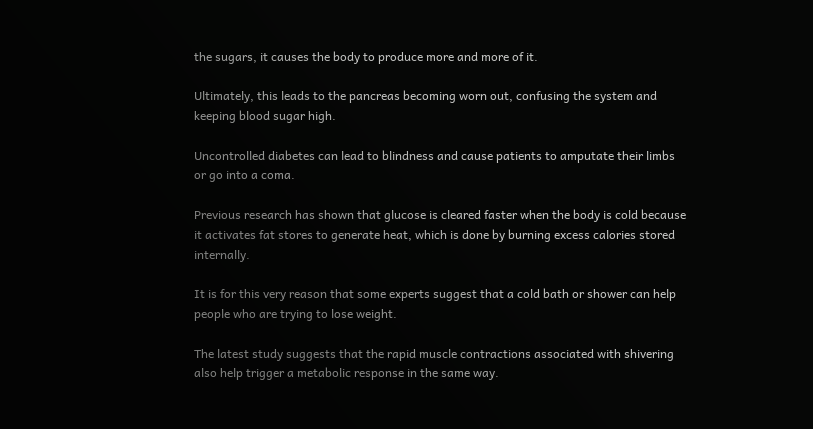the sugars, it causes the body to produce more and more of it.

Ultimately, this leads to the pancreas becoming worn out, confusing the system and keeping blood sugar high.

Uncontrolled diabetes can lead to blindness and cause patients to amputate their limbs or go into a coma.

Previous research has shown that glucose is cleared faster when the body is cold because it activates fat stores to generate heat, which is done by burning excess calories stored internally.

It is for this very reason that some experts suggest that a cold bath or shower can help people who are trying to lose weight.

The latest study suggests that the rapid muscle contractions associated with shivering also help trigger a metabolic response in the same way.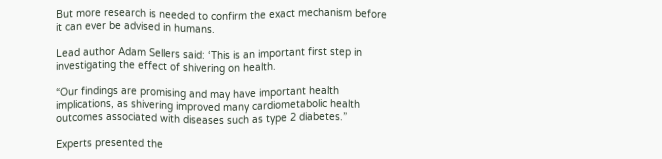But more research is needed to confirm the exact mechanism before it can ever be advised in humans.

Lead author Adam Sellers said: ‘This is an important first step in investigating the effect of shivering on health.

“Our findings are promising and may have important health implications, as shivering improved many cardiometabolic health outcomes associated with diseases such as type 2 diabetes.”

Experts presented the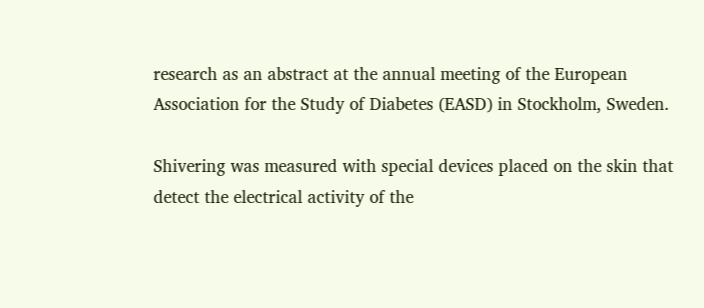research as an abstract at the annual meeting of the European Association for the Study of Diabetes (EASD) in Stockholm, Sweden.

Shivering was measured with special devices placed on the skin that detect the electrical activity of the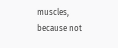muscles, because not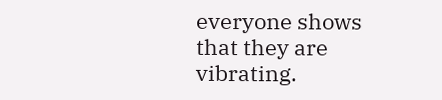everyone shows that they are vibrating.